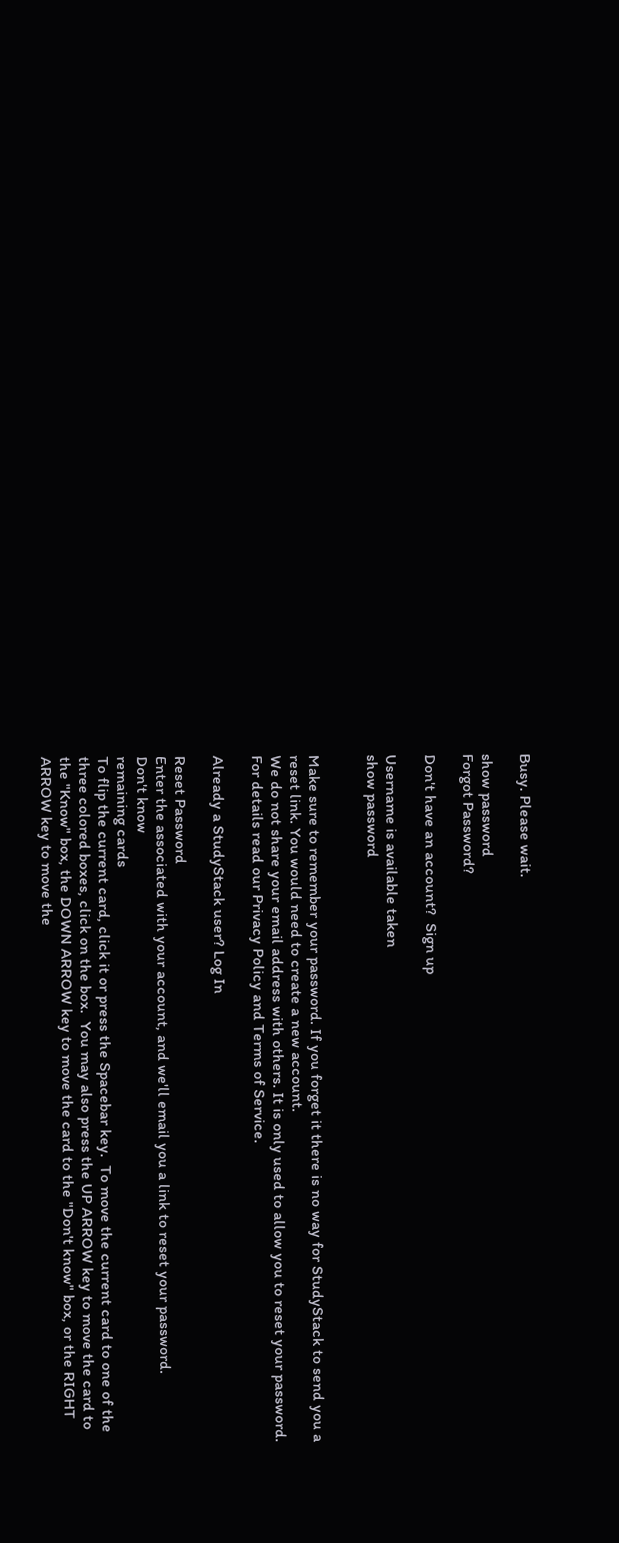Busy. Please wait.

show password
Forgot Password?

Don't have an account?  Sign up

Username is available taken
show password


Make sure to remember your password. If you forget it there is no way for StudyStack to send you a reset link. You would need to create a new account.
We do not share your email address with others. It is only used to allow you to reset your password. For details read our Privacy Policy and Terms of Service.

Already a StudyStack user? Log In

Reset Password
Enter the associated with your account, and we'll email you a link to reset your password.
Don't know
remaining cards
To flip the current card, click it or press the Spacebar key.  To move the current card to one of the three colored boxes, click on the box.  You may also press the UP ARROW key to move the card to the "Know" box, the DOWN ARROW key to move the card to the "Don't know" box, or the RIGHT ARROW key to move the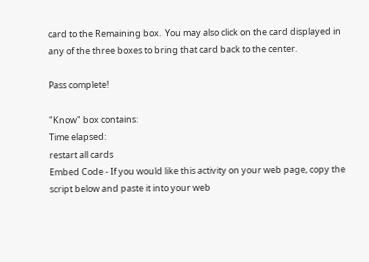card to the Remaining box.  You may also click on the card displayed in any of the three boxes to bring that card back to the center.

Pass complete!

"Know" box contains:
Time elapsed:
restart all cards
Embed Code - If you would like this activity on your web page, copy the script below and paste it into your web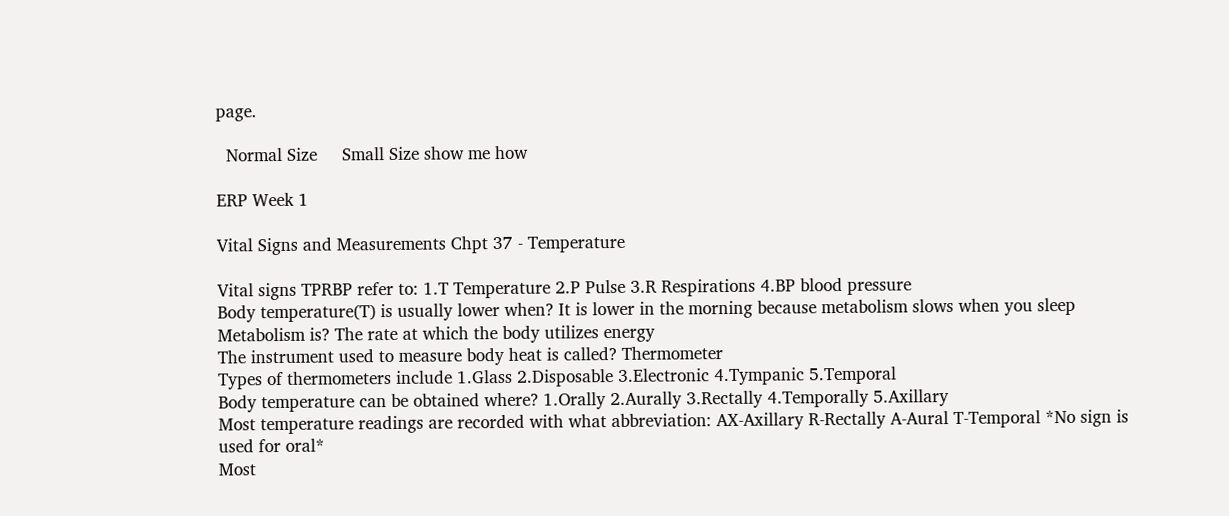page.

  Normal Size     Small Size show me how

ERP Week 1

Vital Signs and Measurements Chpt 37 - Temperature

Vital signs TPRBP refer to: 1.T Temperature 2.P Pulse 3.R Respirations 4.BP blood pressure
Body temperature(T) is usually lower when? It is lower in the morning because metabolism slows when you sleep
Metabolism is? The rate at which the body utilizes energy
The instrument used to measure body heat is called? Thermometer
Types of thermometers include 1.Glass 2.Disposable 3.Electronic 4.Tympanic 5.Temporal
Body temperature can be obtained where? 1.Orally 2.Aurally 3.Rectally 4.Temporally 5.Axillary
Most temperature readings are recorded with what abbreviation: AX-Axillary R-Rectally A-Aural T-Temporal *No sign is used for oral*
Most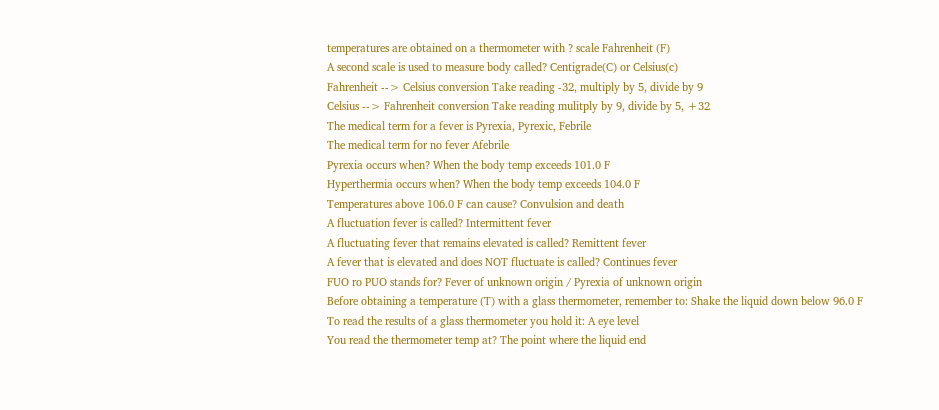temperatures are obtained on a thermometer with ? scale Fahrenheit (F)
A second scale is used to measure body called? Centigrade(C) or Celsius(c)
Fahrenheit --> Celsius conversion Take reading -32, multiply by 5, divide by 9
Celsius --> Fahrenheit conversion Take reading mulitply by 9, divide by 5, +32
The medical term for a fever is Pyrexia, Pyrexic, Febrile
The medical term for no fever Afebrile
Pyrexia occurs when? When the body temp exceeds 101.0 F
Hyperthermia occurs when? When the body temp exceeds 104.0 F
Temperatures above 106.0 F can cause? Convulsion and death
A fluctuation fever is called? Intermittent fever
A fluctuating fever that remains elevated is called? Remittent fever
A fever that is elevated and does NOT fluctuate is called? Continues fever
FUO ro PUO stands for? Fever of unknown origin / Pyrexia of unknown origin
Before obtaining a temperature (T) with a glass thermometer, remember to: Shake the liquid down below 96.0 F
To read the results of a glass thermometer you hold it: A eye level
You read the thermometer temp at? The point where the liquid end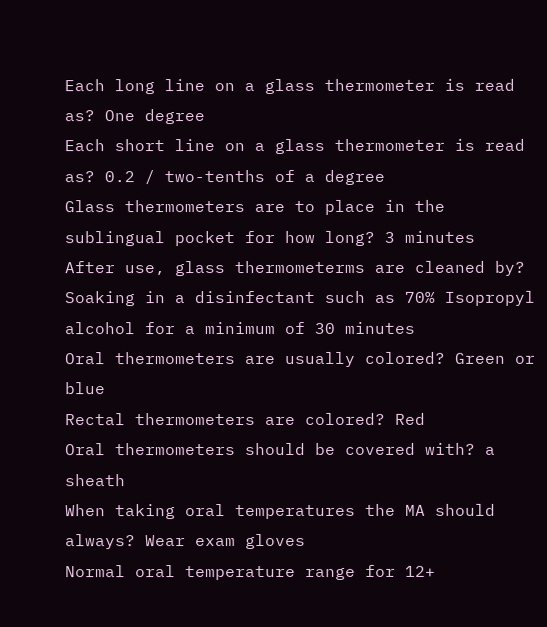Each long line on a glass thermometer is read as? One degree
Each short line on a glass thermometer is read as? 0.2 / two-tenths of a degree
Glass thermometers are to place in the sublingual pocket for how long? 3 minutes
After use, glass thermometerms are cleaned by? Soaking in a disinfectant such as 70% Isopropyl alcohol for a minimum of 30 minutes
Oral thermometers are usually colored? Green or blue
Rectal thermometers are colored? Red
Oral thermometers should be covered with? a sheath
When taking oral temperatures the MA should always? Wear exam gloves
Normal oral temperature range for 12+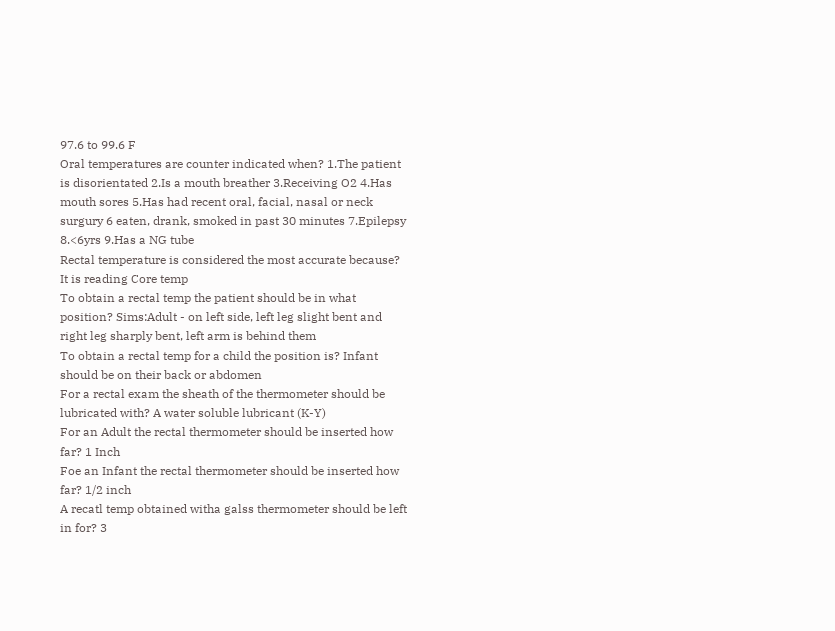97.6 to 99.6 F
Oral temperatures are counter indicated when? 1.The patient is disorientated 2.Is a mouth breather 3.Receiving O2 4.Has mouth sores 5.Has had recent oral, facial, nasal or neck surgury 6 eaten, drank, smoked in past 30 minutes 7.Epilepsy 8.<6yrs 9.Has a NG tube
Rectal temperature is considered the most accurate because? It is reading Core temp
To obtain a rectal temp the patient should be in what position? Sims:Adult - on left side, left leg slight bent and right leg sharply bent, left arm is behind them
To obtain a rectal temp for a child the position is? Infant should be on their back or abdomen
For a rectal exam the sheath of the thermometer should be lubricated with? A water soluble lubricant (K-Y)
For an Adult the rectal thermometer should be inserted how far? 1 Inch
Foe an Infant the rectal thermometer should be inserted how far? 1/2 inch
A recatl temp obtained witha galss thermometer should be left in for? 3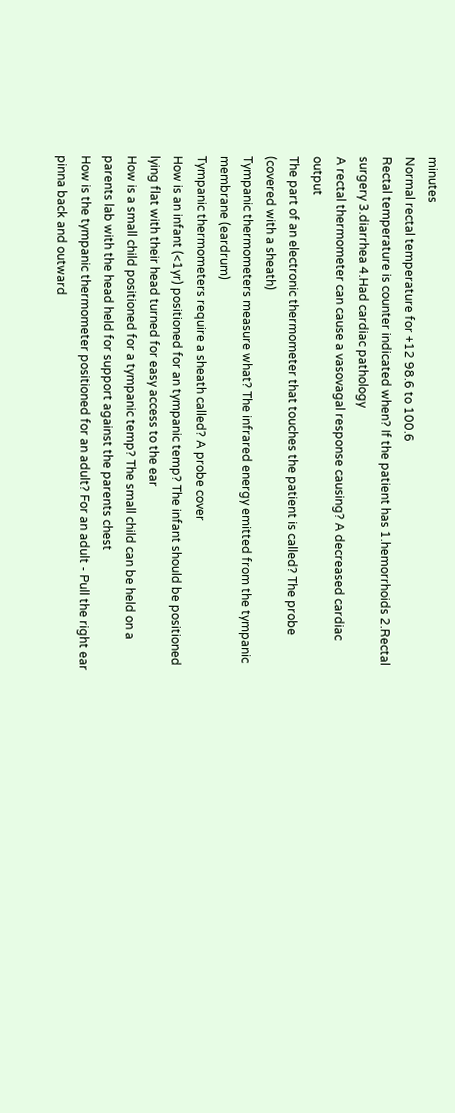minutes
Normal rectal temperature for +12 98.6 to 100.6
Rectal temperature is counter indicated when? If the patient has 1.hemorrhoids 2.Rectal surgery 3.diarrhea 4.Had cardiac pathology
A rectal thermometer can cause a vasovagal response causing? A decreased cardiac output
The part of an electronic thermometer that touches the patient is called? The probe (covered with a sheath)
Tympanic thermometers measure what? The infrared energy emitted from the tympanic membrane (eardrum)
Tympanic thermometers require a sheath called? A probe cover
How is an infant (<1yr) positioned for an tympanic temp? The infant should be positioned lying flat with their head turned for easy access to the ear
How is a small child positioned for a tympanic temp? The small child can be held on a parents lab with the head held for support against the parents chest
How is the tympanic thermometer positioned for an adult? For an adult - Pull the right ear pinna back and outward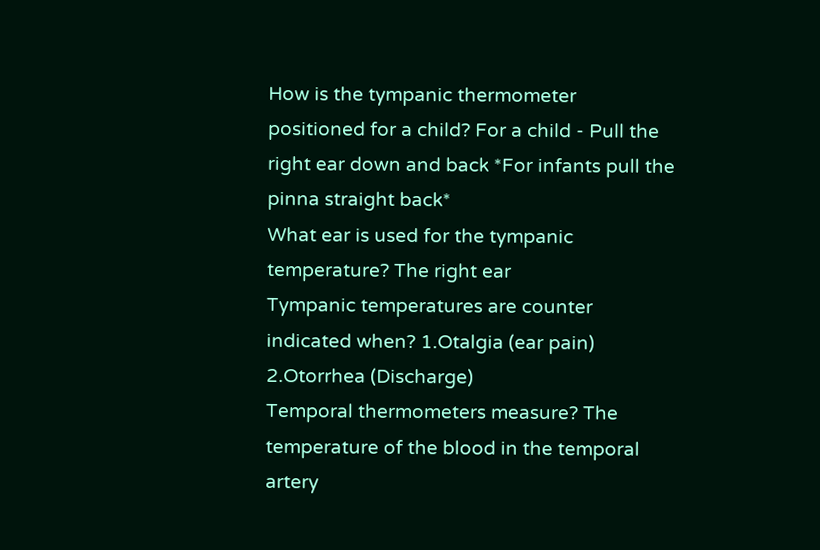How is the tympanic thermometer positioned for a child? For a child - Pull the right ear down and back *For infants pull the pinna straight back*
What ear is used for the tympanic temperature? The right ear
Tympanic temperatures are counter indicated when? 1.Otalgia (ear pain) 2.Otorrhea (Discharge)
Temporal thermometers measure? The temperature of the blood in the temporal artery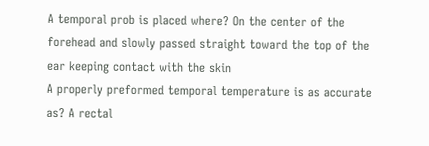A temporal prob is placed where? On the center of the forehead and slowly passed straight toward the top of the ear keeping contact with the skin
A properly preformed temporal temperature is as accurate as? A rectal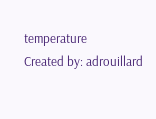temperature
Created by: adrouillard